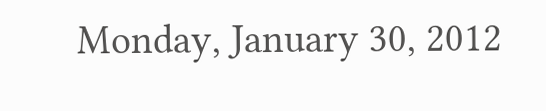Monday, January 30, 2012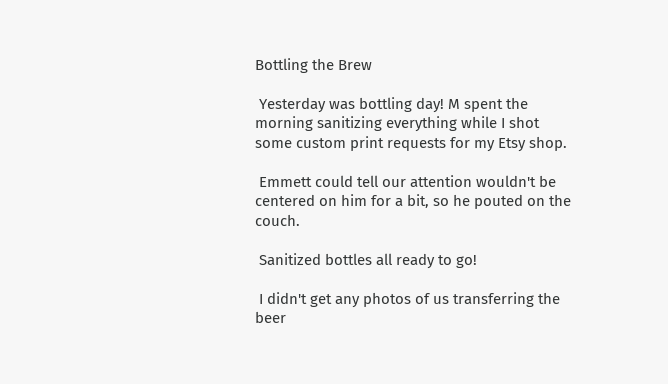Bottling the Brew

 Yesterday was bottling day! M spent the morning sanitizing everything while I shot some custom print requests for my Etsy shop.

 Emmett could tell our attention wouldn't be centered on him for a bit, so he pouted on the couch.

 Sanitized bottles all ready to go!

 I didn't get any photos of us transferring the beer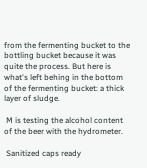from the fermenting bucket to the bottling bucket because it was quite the process. But here is what's left behing in the bottom of the fermenting bucket: a thick layer of sludge.

 M is testing the alcohol content of the beer with the hydrometer.

 Sanitized caps ready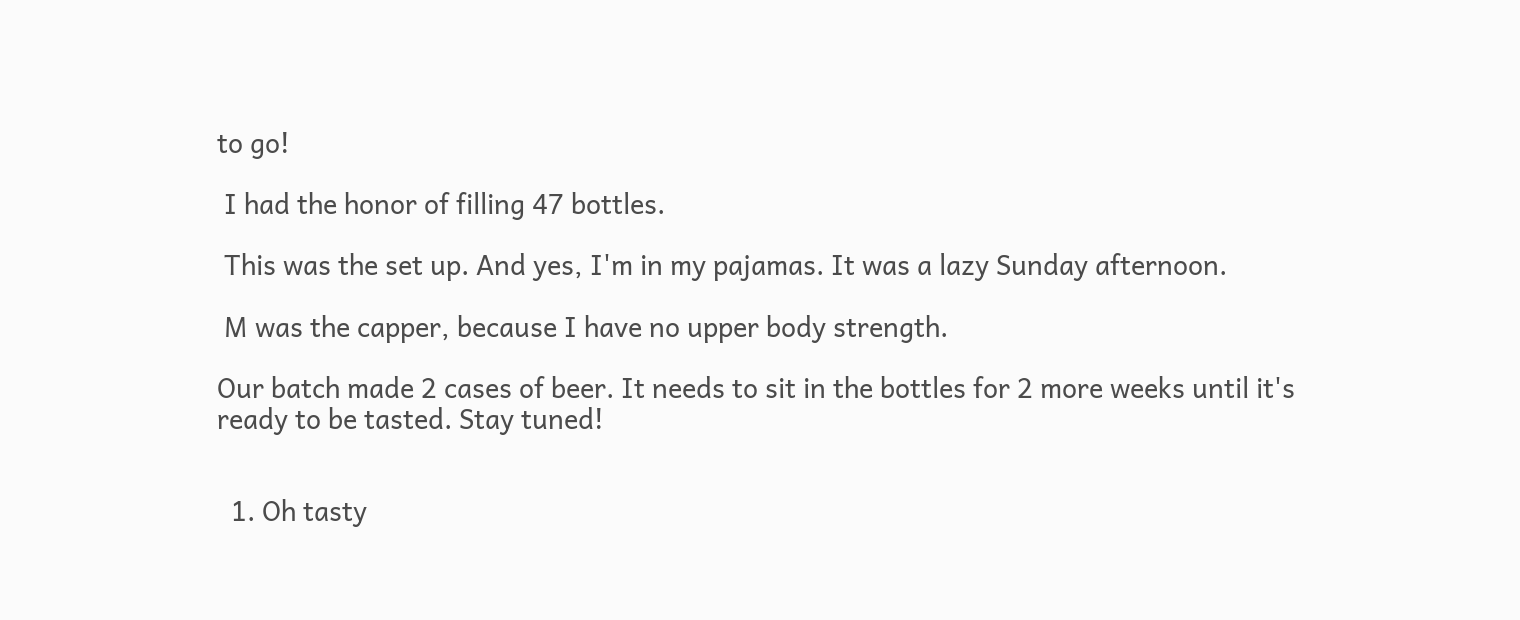to go!

 I had the honor of filling 47 bottles.

 This was the set up. And yes, I'm in my pajamas. It was a lazy Sunday afternoon.

 M was the capper, because I have no upper body strength.

Our batch made 2 cases of beer. It needs to sit in the bottles for 2 more weeks until it's ready to be tasted. Stay tuned!


  1. Oh tasty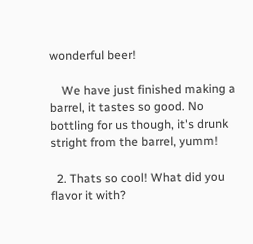wonderful beer!

    We have just finished making a barrel, it tastes so good. No bottling for us though, it's drunk stright from the barrel, yumm!

  2. Thats so cool! What did you flavor it with?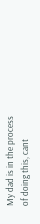My dad is in the process of doing this, cant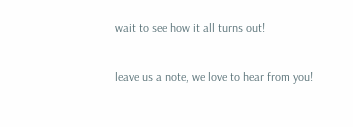wait to see how it all turns out!


leave us a note, we love to hear from you!